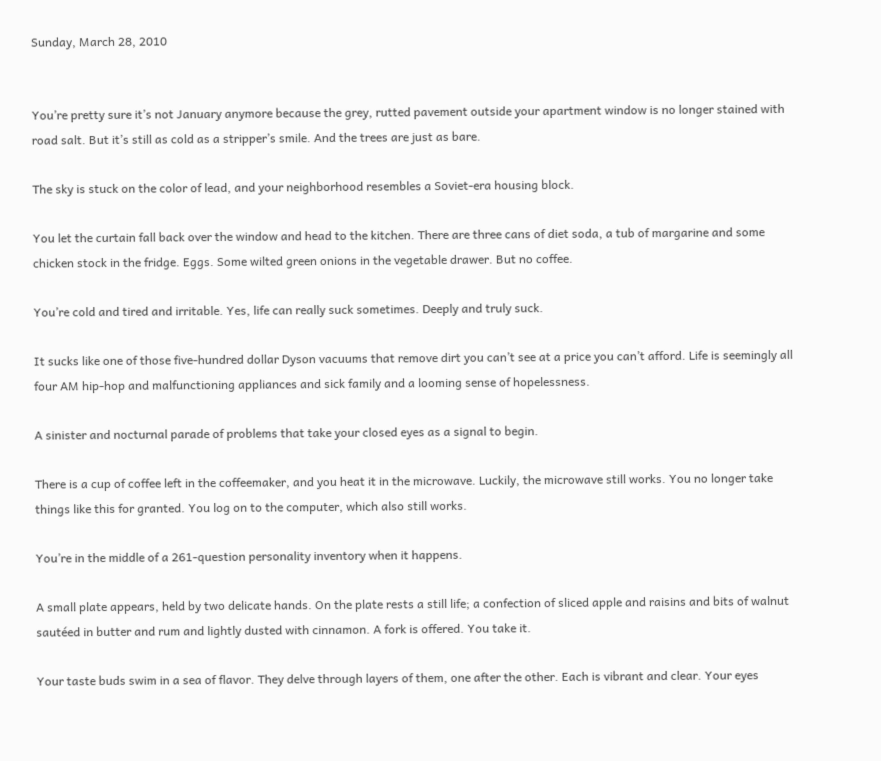Sunday, March 28, 2010


You’re pretty sure it’s not January anymore because the grey, rutted pavement outside your apartment window is no longer stained with road salt. But it’s still as cold as a stripper’s smile. And the trees are just as bare.

The sky is stuck on the color of lead, and your neighborhood resembles a Soviet-era housing block.

You let the curtain fall back over the window and head to the kitchen. There are three cans of diet soda, a tub of margarine and some chicken stock in the fridge. Eggs. Some wilted green onions in the vegetable drawer. But no coffee.

You’re cold and tired and irritable. Yes, life can really suck sometimes. Deeply and truly suck.

It sucks like one of those five-hundred dollar Dyson vacuums that remove dirt you can’t see at a price you can’t afford. Life is seemingly all four AM hip-hop and malfunctioning appliances and sick family and a looming sense of hopelessness.

A sinister and nocturnal parade of problems that take your closed eyes as a signal to begin.

There is a cup of coffee left in the coffeemaker, and you heat it in the microwave. Luckily, the microwave still works. You no longer take things like this for granted. You log on to the computer, which also still works.

You’re in the middle of a 261-question personality inventory when it happens.

A small plate appears, held by two delicate hands. On the plate rests a still life; a confection of sliced apple and raisins and bits of walnut sautéed in butter and rum and lightly dusted with cinnamon. A fork is offered. You take it.

Your taste buds swim in a sea of flavor. They delve through layers of them, one after the other. Each is vibrant and clear. Your eyes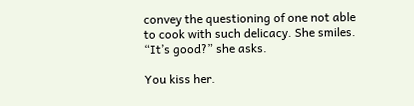convey the questioning of one not able to cook with such delicacy. She smiles. “It’s good?” she asks.

You kiss her.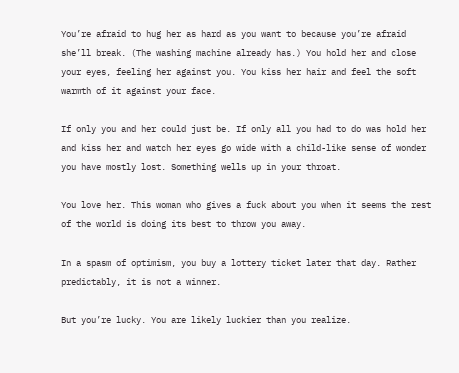You’re afraid to hug her as hard as you want to because you’re afraid she’ll break. (The washing machine already has.) You hold her and close your eyes, feeling her against you. You kiss her hair and feel the soft warmth of it against your face.

If only you and her could just be. If only all you had to do was hold her and kiss her and watch her eyes go wide with a child-like sense of wonder you have mostly lost. Something wells up in your throat.

You love her. This woman who gives a fuck about you when it seems the rest of the world is doing its best to throw you away.

In a spasm of optimism, you buy a lottery ticket later that day. Rather predictably, it is not a winner.

But you’re lucky. You are likely luckier than you realize.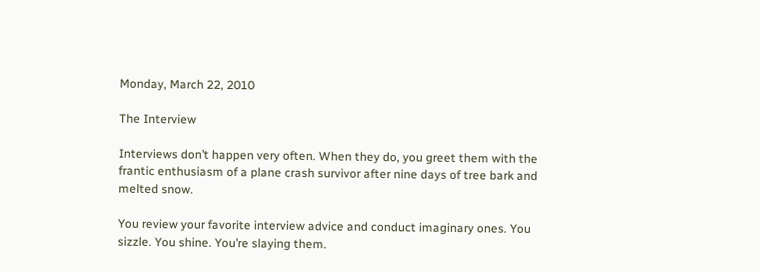Monday, March 22, 2010

The Interview

Interviews don’t happen very often. When they do, you greet them with the frantic enthusiasm of a plane crash survivor after nine days of tree bark and melted snow.

You review your favorite interview advice and conduct imaginary ones. You sizzle. You shine. You’re slaying them.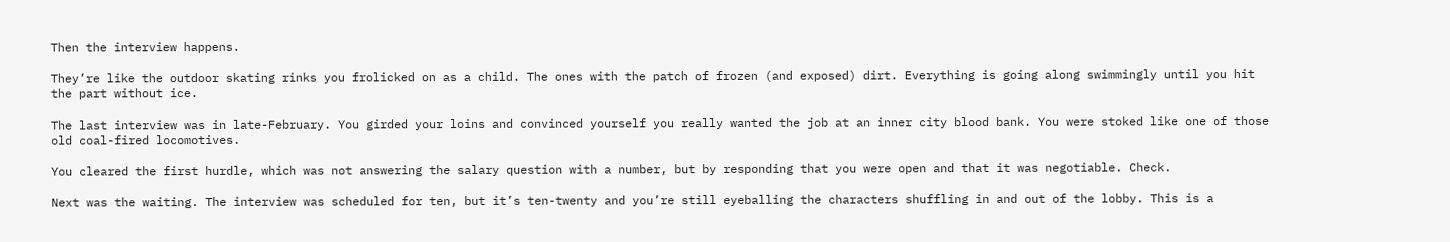Then the interview happens.

They’re like the outdoor skating rinks you frolicked on as a child. The ones with the patch of frozen (and exposed) dirt. Everything is going along swimmingly until you hit the part without ice.

The last interview was in late-February. You girded your loins and convinced yourself you really wanted the job at an inner city blood bank. You were stoked like one of those old coal-fired locomotives.

You cleared the first hurdle, which was not answering the salary question with a number, but by responding that you were open and that it was negotiable. Check.

Next was the waiting. The interview was scheduled for ten, but it’s ten-twenty and you’re still eyeballing the characters shuffling in and out of the lobby. This is a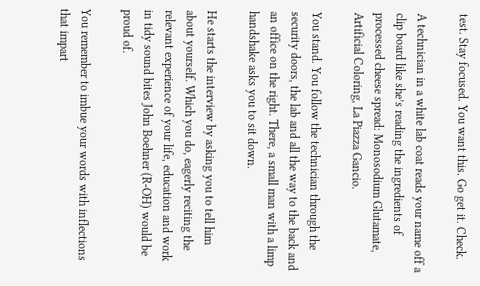test. Stay focused. You want this. Go get it. Check.

A technician in a white lab coat reads your name off a clip board like she’s reading the ingredients of processed cheese spread: Monosodium Glutamate, Artificial Coloring, La Piazza Gancio.

You stand. You follow the technician through the security doors, the lab and all the way to the back and an office on the right. There, a small man with a limp handshake asks you to sit down.

He starts the interview by asking you to tell him about yourself. Which you do, eagerly reciting the relevant experience of your life, education and work in tidy sound bites John Boehner (R-OH) would be proud of.

You remember to imbue your words with inflections that impart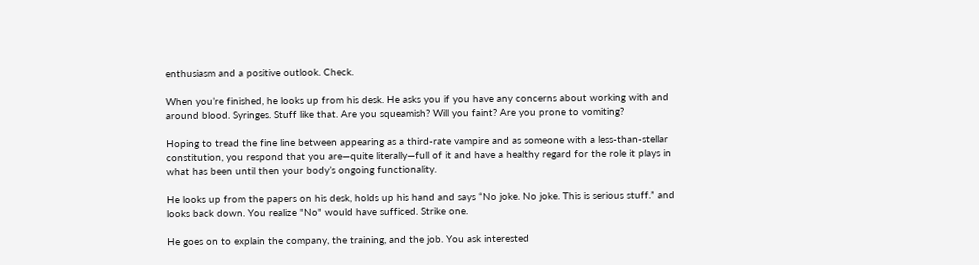enthusiasm and a positive outlook. Check.

When you’re finished, he looks up from his desk. He asks you if you have any concerns about working with and around blood. Syringes. Stuff like that. Are you squeamish? Will you faint? Are you prone to vomiting?

Hoping to tread the fine line between appearing as a third-rate vampire and as someone with a less-than-stellar constitution, you respond that you are—quite literally—full of it and have a healthy regard for the role it plays in what has been until then your body’s ongoing functionality.

He looks up from the papers on his desk, holds up his hand and says “No joke. No joke. This is serious stuff.” and looks back down. You realize "No" would have sufficed. Strike one.

He goes on to explain the company, the training, and the job. You ask interested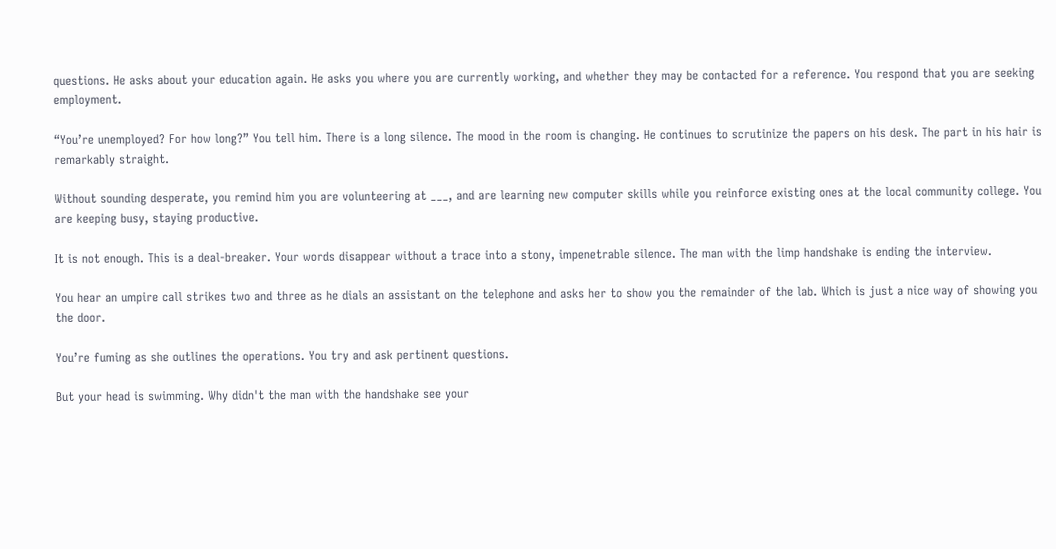questions. He asks about your education again. He asks you where you are currently working, and whether they may be contacted for a reference. You respond that you are seeking employment.

“You’re unemployed? For how long?” You tell him. There is a long silence. The mood in the room is changing. He continues to scrutinize the papers on his desk. The part in his hair is remarkably straight.

Without sounding desperate, you remind him you are volunteering at ___, and are learning new computer skills while you reinforce existing ones at the local community college. You are keeping busy, staying productive.

It is not enough. This is a deal-breaker. Your words disappear without a trace into a stony, impenetrable silence. The man with the limp handshake is ending the interview.

You hear an umpire call strikes two and three as he dials an assistant on the telephone and asks her to show you the remainder of the lab. Which is just a nice way of showing you the door.

You’re fuming as she outlines the operations. You try and ask pertinent questions.

But your head is swimming. Why didn't the man with the handshake see your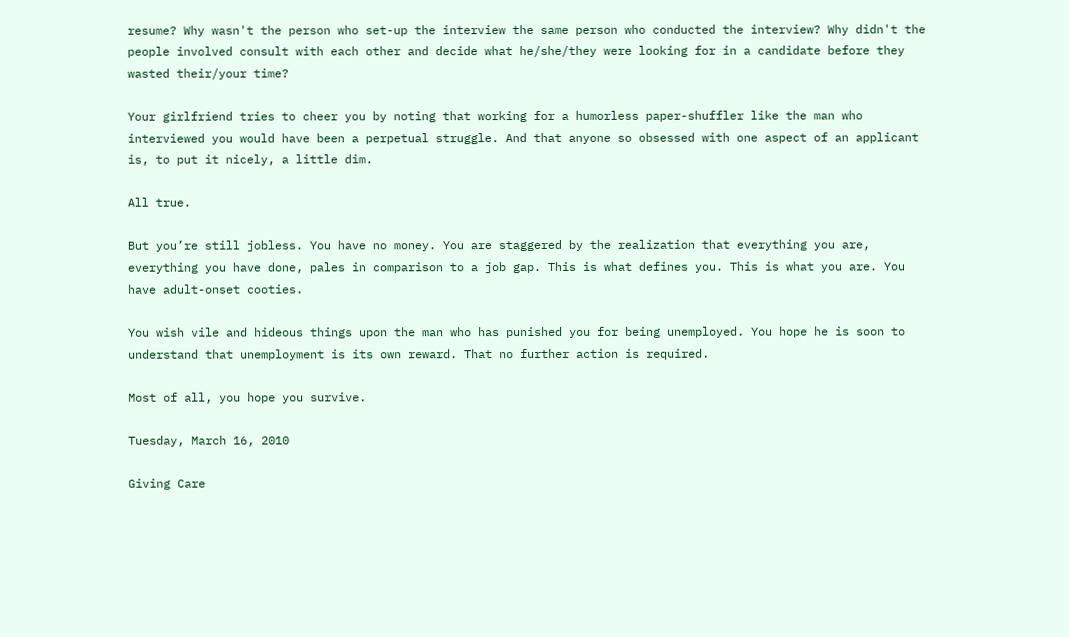resume? Why wasn't the person who set-up the interview the same person who conducted the interview? Why didn't the people involved consult with each other and decide what he/she/they were looking for in a candidate before they wasted their/your time?

Your girlfriend tries to cheer you by noting that working for a humorless paper-shuffler like the man who interviewed you would have been a perpetual struggle. And that anyone so obsessed with one aspect of an applicant is, to put it nicely, a little dim.

All true.

But you’re still jobless. You have no money. You are staggered by the realization that everything you are, everything you have done, pales in comparison to a job gap. This is what defines you. This is what you are. You have adult-onset cooties.

You wish vile and hideous things upon the man who has punished you for being unemployed. You hope he is soon to understand that unemployment is its own reward. That no further action is required.

Most of all, you hope you survive.

Tuesday, March 16, 2010

Giving Care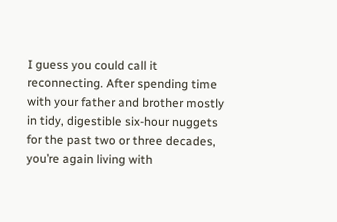I guess you could call it reconnecting. After spending time with your father and brother mostly in tidy, digestible six-hour nuggets for the past two or three decades, you’re again living with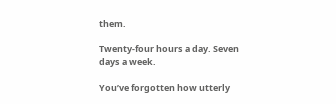them.

Twenty-four hours a day. Seven days a week.

You’ve forgotten how utterly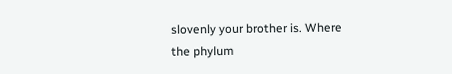slovenly your brother is. Where the phylum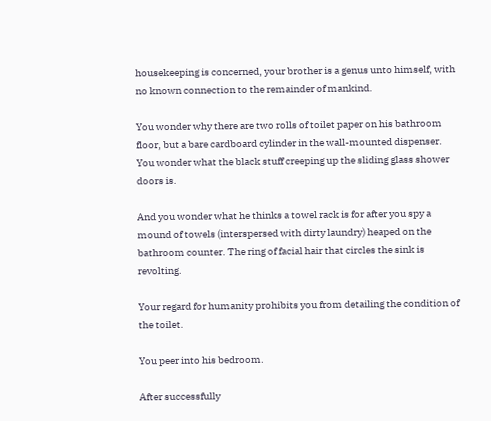housekeeping is concerned, your brother is a genus unto himself, with no known connection to the remainder of mankind.

You wonder why there are two rolls of toilet paper on his bathroom floor, but a bare cardboard cylinder in the wall-mounted dispenser. You wonder what the black stuff creeping up the sliding glass shower doors is.

And you wonder what he thinks a towel rack is for after you spy a mound of towels (interspersed with dirty laundry) heaped on the bathroom counter. The ring of facial hair that circles the sink is revolting.

Your regard for humanity prohibits you from detailing the condition of the toilet.

You peer into his bedroom.

After successfully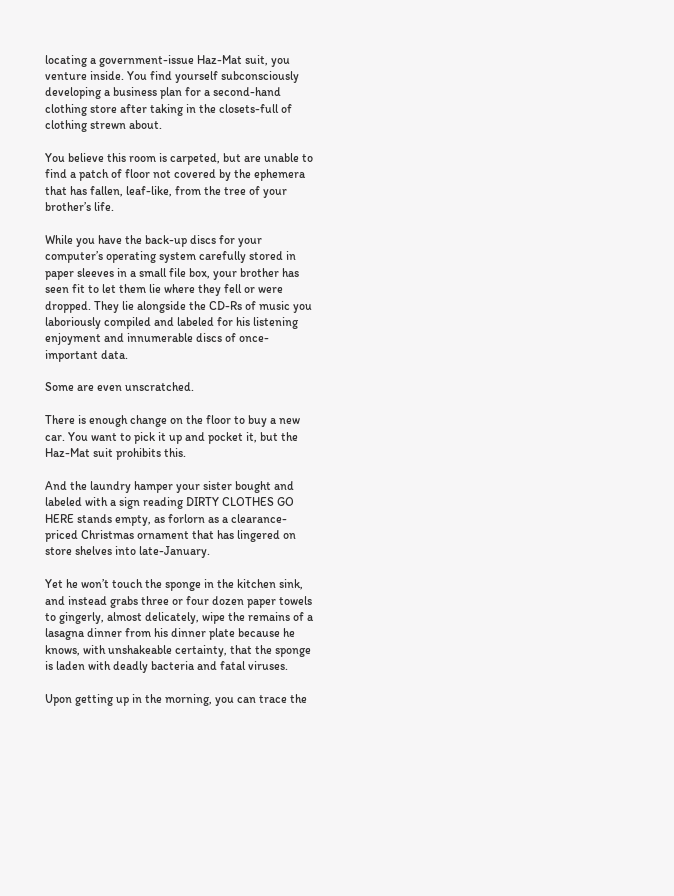locating a government-issue Haz-Mat suit, you venture inside. You find yourself subconsciously developing a business plan for a second-hand clothing store after taking in the closets-full of clothing strewn about.

You believe this room is carpeted, but are unable to find a patch of floor not covered by the ephemera that has fallen, leaf-like, from the tree of your brother’s life.

While you have the back-up discs for your computer’s operating system carefully stored in paper sleeves in a small file box, your brother has seen fit to let them lie where they fell or were dropped. They lie alongside the CD-Rs of music you laboriously compiled and labeled for his listening enjoyment and innumerable discs of once-important data.

Some are even unscratched.

There is enough change on the floor to buy a new car. You want to pick it up and pocket it, but the Haz-Mat suit prohibits this.

And the laundry hamper your sister bought and labeled with a sign reading DIRTY CLOTHES GO HERE stands empty, as forlorn as a clearance-priced Christmas ornament that has lingered on store shelves into late-January.

Yet he won’t touch the sponge in the kitchen sink, and instead grabs three or four dozen paper towels to gingerly, almost delicately, wipe the remains of a lasagna dinner from his dinner plate because he knows, with unshakeable certainty, that the sponge is laden with deadly bacteria and fatal viruses.

Upon getting up in the morning, you can trace the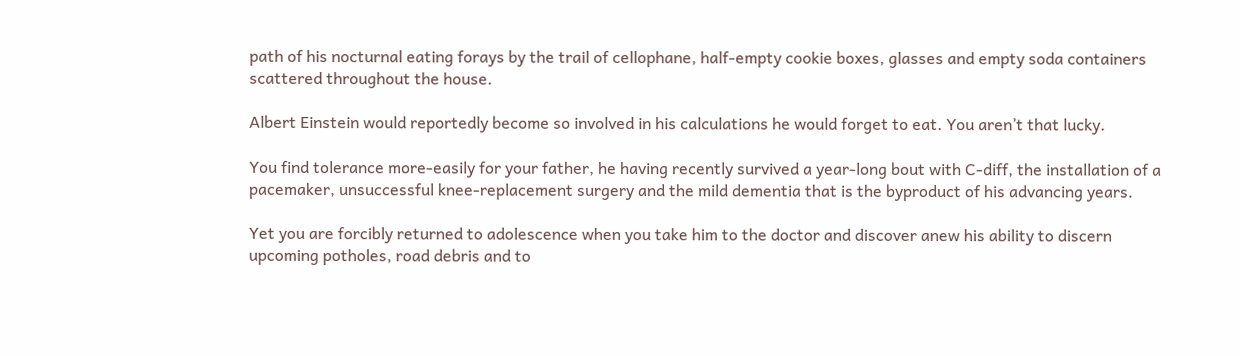path of his nocturnal eating forays by the trail of cellophane, half-empty cookie boxes, glasses and empty soda containers scattered throughout the house.

Albert Einstein would reportedly become so involved in his calculations he would forget to eat. You aren’t that lucky.

You find tolerance more-easily for your father, he having recently survived a year-long bout with C-diff, the installation of a pacemaker, unsuccessful knee-replacement surgery and the mild dementia that is the byproduct of his advancing years.

Yet you are forcibly returned to adolescence when you take him to the doctor and discover anew his ability to discern upcoming potholes, road debris and to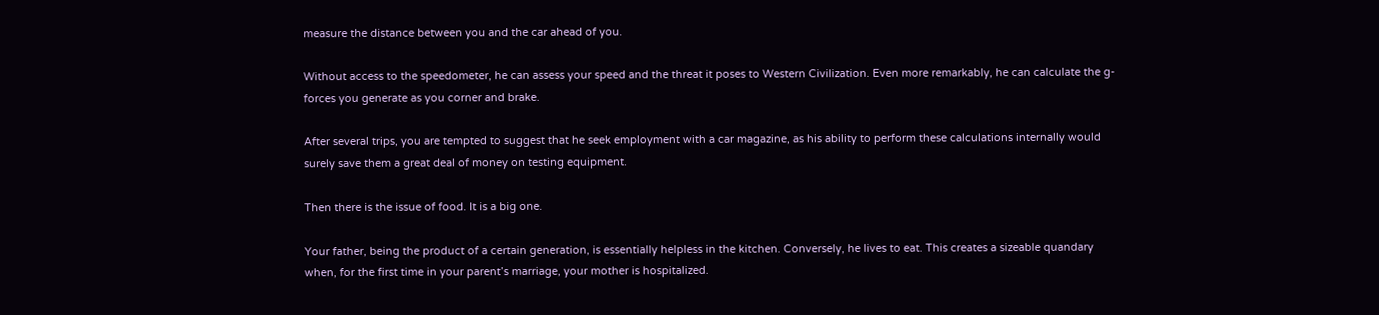measure the distance between you and the car ahead of you.

Without access to the speedometer, he can assess your speed and the threat it poses to Western Civilization. Even more remarkably, he can calculate the g-forces you generate as you corner and brake.

After several trips, you are tempted to suggest that he seek employment with a car magazine, as his ability to perform these calculations internally would surely save them a great deal of money on testing equipment.

Then there is the issue of food. It is a big one.

Your father, being the product of a certain generation, is essentially helpless in the kitchen. Conversely, he lives to eat. This creates a sizeable quandary when, for the first time in your parent’s marriage, your mother is hospitalized.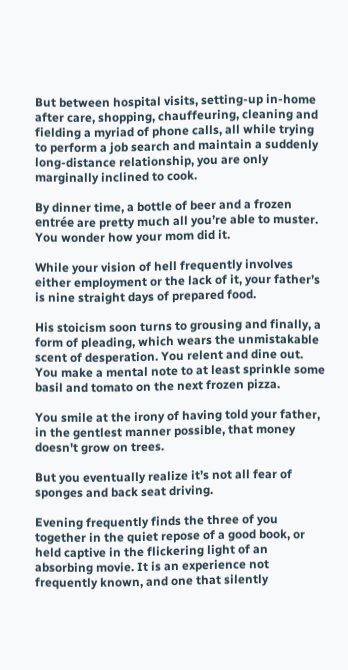But between hospital visits, setting-up in-home after care, shopping, chauffeuring, cleaning and fielding a myriad of phone calls, all while trying to perform a job search and maintain a suddenly long-distance relationship, you are only marginally inclined to cook.

By dinner time, a bottle of beer and a frozen entrée are pretty much all you’re able to muster. You wonder how your mom did it.

While your vision of hell frequently involves either employment or the lack of it, your father’s is nine straight days of prepared food.

His stoicism soon turns to grousing and finally, a form of pleading, which wears the unmistakable scent of desperation. You relent and dine out. You make a mental note to at least sprinkle some basil and tomato on the next frozen pizza.

You smile at the irony of having told your father, in the gentlest manner possible, that money doesn't grow on trees.

But you eventually realize it’s not all fear of sponges and back seat driving.

Evening frequently finds the three of you together in the quiet repose of a good book, or held captive in the flickering light of an absorbing movie. It is an experience not frequently known, and one that silently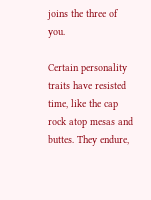joins the three of you.

Certain personality traits have resisted time, like the cap rock atop mesas and buttes. They endure,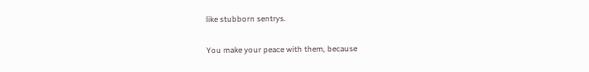like stubborn sentrys.

You make your peace with them, because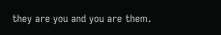they are you and you are them.